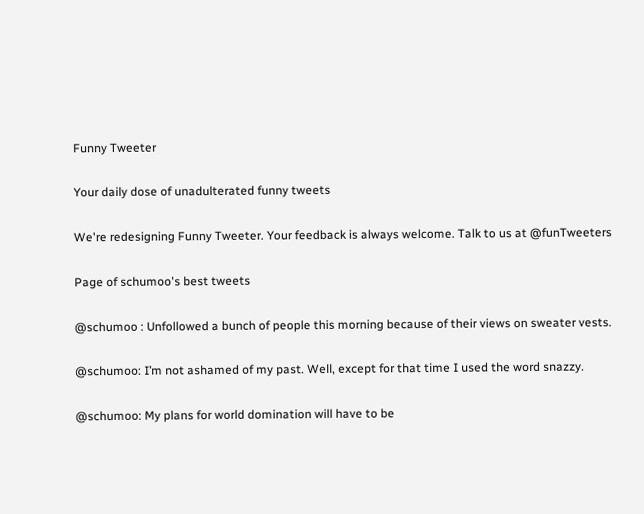Funny Tweeter

Your daily dose of unadulterated funny tweets

We're redesigning Funny Tweeter. Your feedback is always welcome. Talk to us at @funTweeters

Page of schumoo's best tweets

@schumoo : Unfollowed a bunch of people this morning because of their views on sweater vests.

@schumoo: I’m not ashamed of my past. Well, except for that time I used the word snazzy.

@schumoo: My plans for world domination will have to be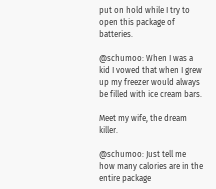put on hold while I try to open this package of batteries.

@schumoo: When I was a kid I vowed that when I grew up my freezer would always be filled with ice cream bars.

Meet my wife, the dream killer.

@schumoo: Just tell me how many calories are in the entire package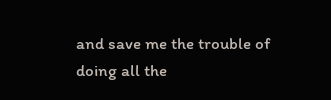and save me the trouble of doing all the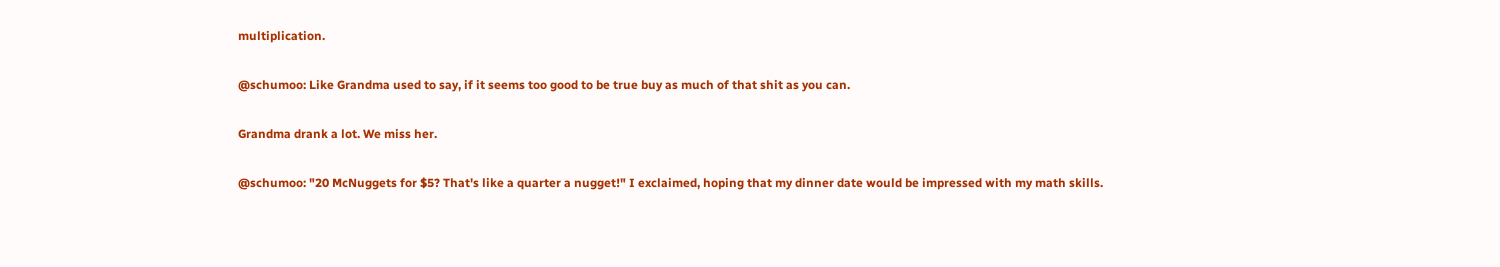multiplication.

@schumoo: Like Grandma used to say, if it seems too good to be true buy as much of that shit as you can.

Grandma drank a lot. We miss her.

@schumoo: "20 McNuggets for $5? That's like a quarter a nugget!" I exclaimed, hoping that my dinner date would be impressed with my math skills.